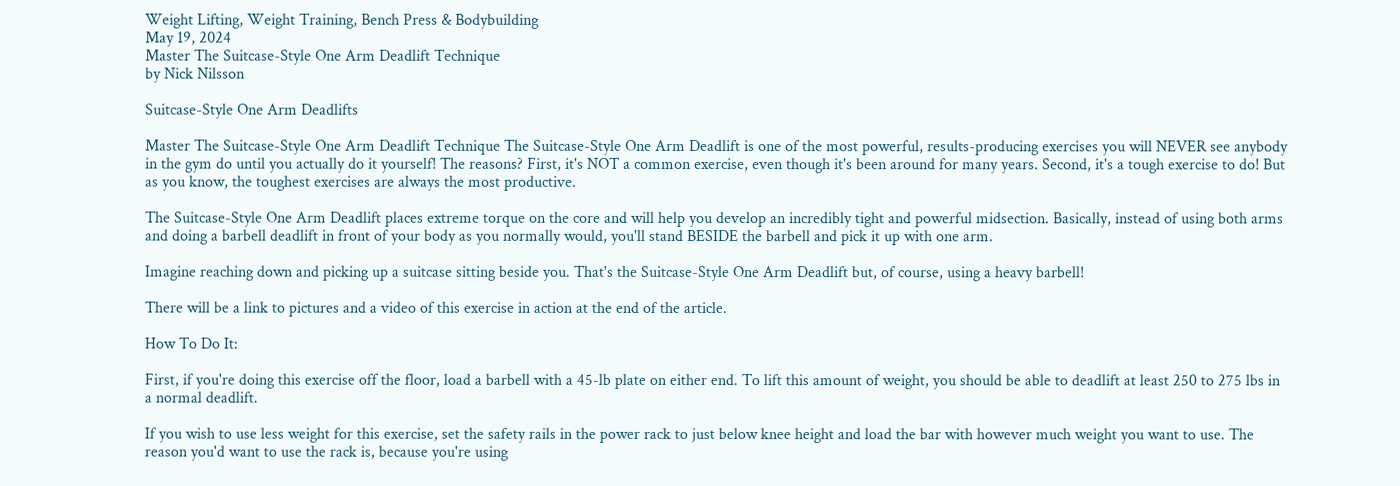Weight Lifting, Weight Training, Bench Press & Bodybuilding
May 19, 2024
Master The Suitcase-Style One Arm Deadlift Technique
by Nick Nilsson

Suitcase-Style One Arm Deadlifts

Master The Suitcase-Style One Arm Deadlift Technique The Suitcase-Style One Arm Deadlift is one of the most powerful, results-producing exercises you will NEVER see anybody in the gym do until you actually do it yourself! The reasons? First, it's NOT a common exercise, even though it's been around for many years. Second, it's a tough exercise to do! But as you know, the toughest exercises are always the most productive.

The Suitcase-Style One Arm Deadlift places extreme torque on the core and will help you develop an incredibly tight and powerful midsection. Basically, instead of using both arms and doing a barbell deadlift in front of your body as you normally would, you'll stand BESIDE the barbell and pick it up with one arm.

Imagine reaching down and picking up a suitcase sitting beside you. That's the Suitcase-Style One Arm Deadlift but, of course, using a heavy barbell!

There will be a link to pictures and a video of this exercise in action at the end of the article.

How To Do It:

First, if you're doing this exercise off the floor, load a barbell with a 45-lb plate on either end. To lift this amount of weight, you should be able to deadlift at least 250 to 275 lbs in a normal deadlift.

If you wish to use less weight for this exercise, set the safety rails in the power rack to just below knee height and load the bar with however much weight you want to use. The reason you'd want to use the rack is, because you're using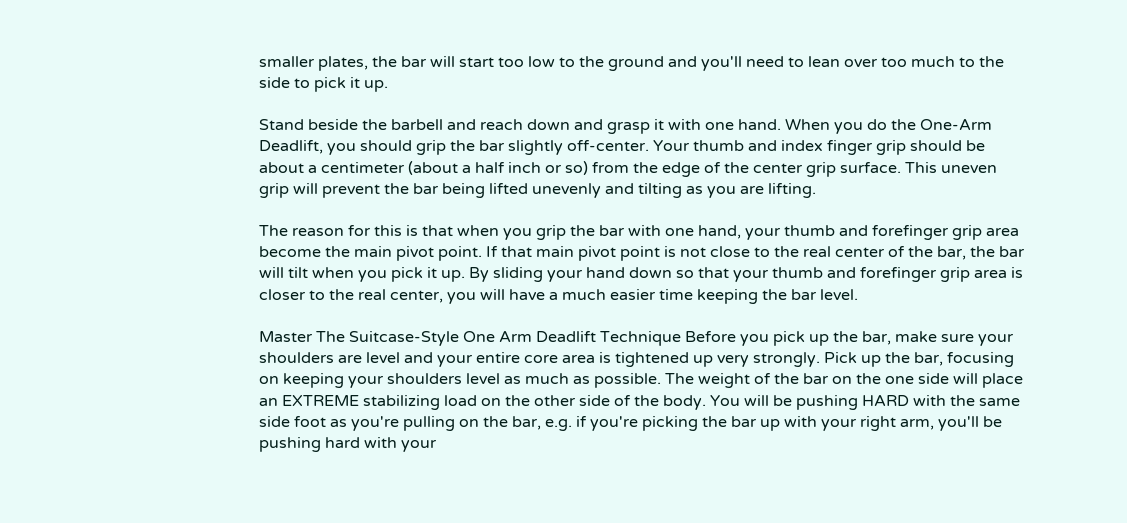smaller plates, the bar will start too low to the ground and you'll need to lean over too much to the side to pick it up.

Stand beside the barbell and reach down and grasp it with one hand. When you do the One-Arm Deadlift, you should grip the bar slightly off-center. Your thumb and index finger grip should be about a centimeter (about a half inch or so) from the edge of the center grip surface. This uneven grip will prevent the bar being lifted unevenly and tilting as you are lifting.

The reason for this is that when you grip the bar with one hand, your thumb and forefinger grip area become the main pivot point. If that main pivot point is not close to the real center of the bar, the bar will tilt when you pick it up. By sliding your hand down so that your thumb and forefinger grip area is closer to the real center, you will have a much easier time keeping the bar level.

Master The Suitcase-Style One Arm Deadlift Technique Before you pick up the bar, make sure your shoulders are level and your entire core area is tightened up very strongly. Pick up the bar, focusing on keeping your shoulders level as much as possible. The weight of the bar on the one side will place an EXTREME stabilizing load on the other side of the body. You will be pushing HARD with the same side foot as you're pulling on the bar, e.g. if you're picking the bar up with your right arm, you'll be pushing hard with your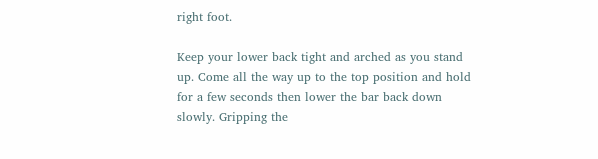right foot.

Keep your lower back tight and arched as you stand up. Come all the way up to the top position and hold for a few seconds then lower the bar back down slowly. Gripping the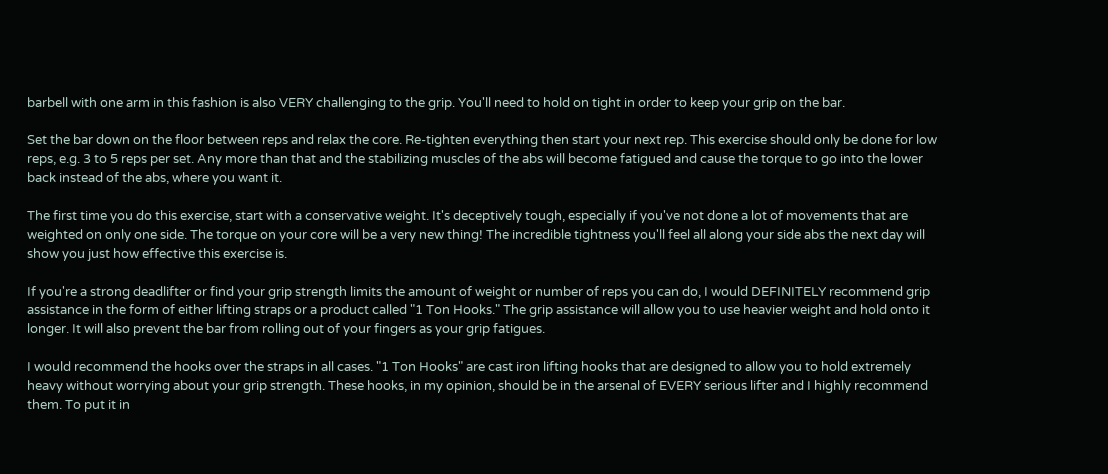barbell with one arm in this fashion is also VERY challenging to the grip. You'll need to hold on tight in order to keep your grip on the bar.

Set the bar down on the floor between reps and relax the core. Re-tighten everything then start your next rep. This exercise should only be done for low reps, e.g. 3 to 5 reps per set. Any more than that and the stabilizing muscles of the abs will become fatigued and cause the torque to go into the lower back instead of the abs, where you want it.

The first time you do this exercise, start with a conservative weight. It's deceptively tough, especially if you've not done a lot of movements that are weighted on only one side. The torque on your core will be a very new thing! The incredible tightness you'll feel all along your side abs the next day will show you just how effective this exercise is.

If you're a strong deadlifter or find your grip strength limits the amount of weight or number of reps you can do, I would DEFINITELY recommend grip assistance in the form of either lifting straps or a product called "1 Ton Hooks." The grip assistance will allow you to use heavier weight and hold onto it longer. It will also prevent the bar from rolling out of your fingers as your grip fatigues.

I would recommend the hooks over the straps in all cases. "1 Ton Hooks" are cast iron lifting hooks that are designed to allow you to hold extremely heavy without worrying about your grip strength. These hooks, in my opinion, should be in the arsenal of EVERY serious lifter and I highly recommend them. To put it in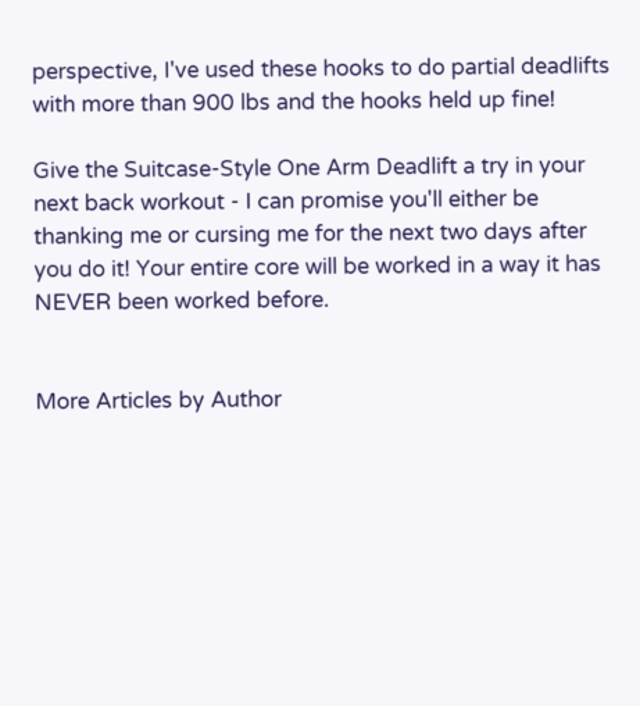perspective, I've used these hooks to do partial deadlifts with more than 900 lbs and the hooks held up fine!

Give the Suitcase-Style One Arm Deadlift a try in your next back workout - I can promise you'll either be thanking me or cursing me for the next two days after you do it! Your entire core will be worked in a way it has NEVER been worked before.


More Articles by Author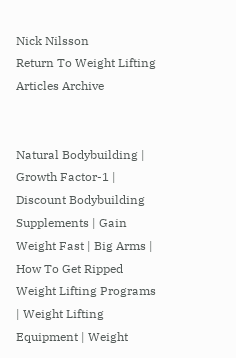Nick Nilsson
Return To Weight Lifting Articles Archive


Natural Bodybuilding | Growth Factor-1 | Discount Bodybuilding Supplements | Gain Weight Fast | Big Arms | How To Get Ripped
Weight Lifting Programs | Weight Lifting Equipment | Weight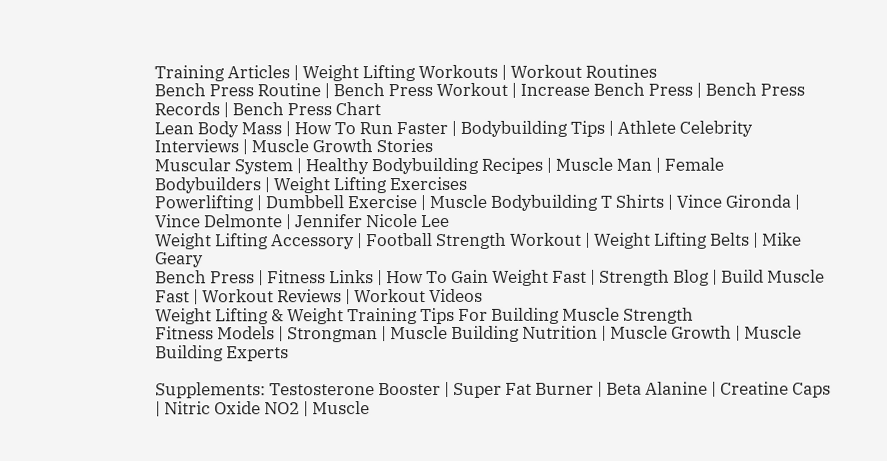Training Articles | Weight Lifting Workouts | Workout Routines
Bench Press Routine | Bench Press Workout | Increase Bench Press | Bench Press Records | Bench Press Chart
Lean Body Mass | How To Run Faster | Bodybuilding Tips | Athlete Celebrity Interviews | Muscle Growth Stories
Muscular System | Healthy Bodybuilding Recipes | Muscle Man | Female Bodybuilders | Weight Lifting Exercises
Powerlifting | Dumbbell Exercise | Muscle Bodybuilding T Shirts | Vince Gironda | Vince Delmonte | Jennifer Nicole Lee
Weight Lifting Accessory | Football Strength Workout | Weight Lifting Belts | Mike Geary
Bench Press | Fitness Links | How To Gain Weight Fast | Strength Blog | Build Muscle Fast | Workout Reviews | Workout Videos
Weight Lifting & Weight Training Tips For Building Muscle Strength
Fitness Models | Strongman | Muscle Building Nutrition | Muscle Growth | Muscle Building Experts

Supplements: Testosterone Booster | Super Fat Burner | Beta Alanine | Creatine Caps | Nitric Oxide NO2 | Muscle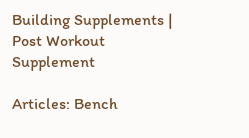Building Supplements | Post Workout Supplement

Articles: Bench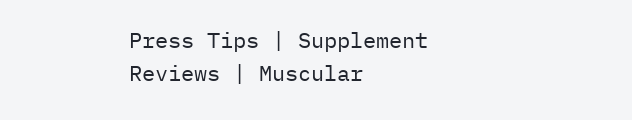Press Tips | Supplement Reviews | Muscular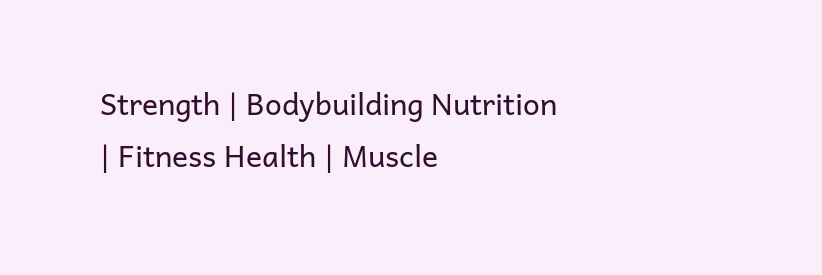Strength | Bodybuilding Nutrition | Fitness Health | Muscle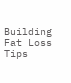Building
Fat Loss Tips